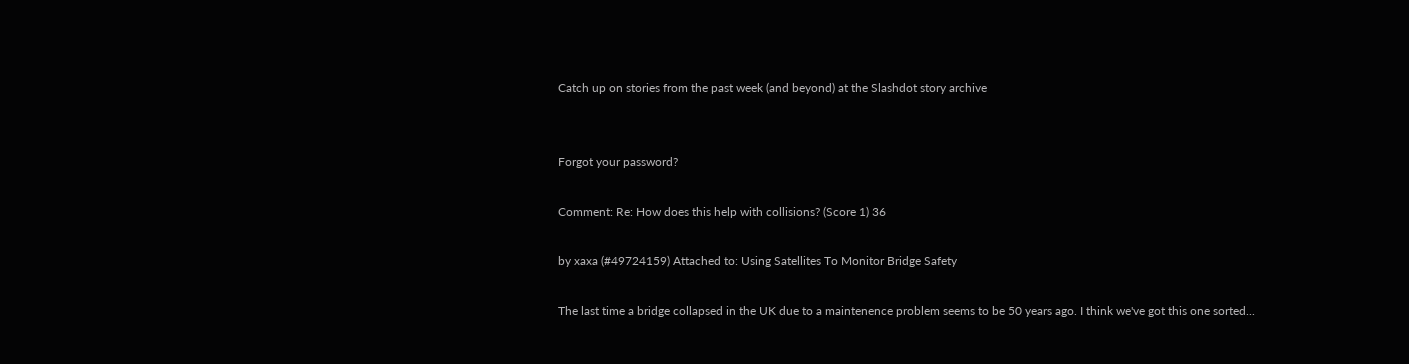Catch up on stories from the past week (and beyond) at the Slashdot story archive


Forgot your password?

Comment: Re: How does this help with collisions? (Score 1) 36

by xaxa (#49724159) Attached to: Using Satellites To Monitor Bridge Safety

The last time a bridge collapsed in the UK due to a maintenence problem seems to be 50 years ago. I think we've got this one sorted...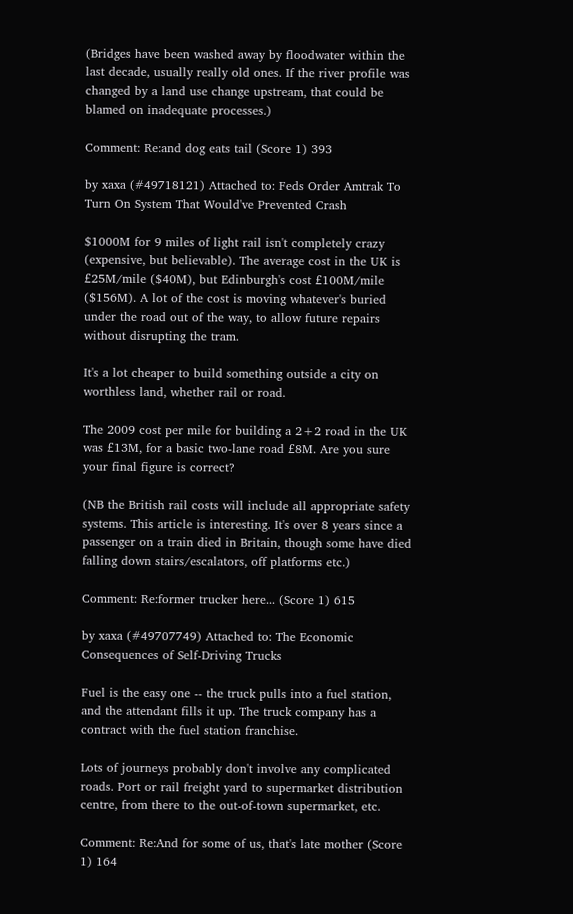(Bridges have been washed away by floodwater within the last decade, usually really old ones. If the river profile was changed by a land use change upstream, that could be blamed on inadequate processes.)

Comment: Re:and dog eats tail (Score 1) 393

by xaxa (#49718121) Attached to: Feds Order Amtrak To Turn On System That Would've Prevented Crash

$1000M for 9 miles of light rail isn't completely crazy (expensive, but believable). The average cost in the UK is £25M/mile ($40M), but Edinburgh's cost £100M/mile ($156M). A lot of the cost is moving whatever's buried under the road out of the way, to allow future repairs without disrupting the tram.

It's a lot cheaper to build something outside a city on worthless land, whether rail or road.

The 2009 cost per mile for building a 2+2 road in the UK was £13M, for a basic two-lane road £8M. Are you sure your final figure is correct?

(NB the British rail costs will include all appropriate safety systems. This article is interesting. It's over 8 years since a passenger on a train died in Britain, though some have died falling down stairs/escalators, off platforms etc.)

Comment: Re:former trucker here... (Score 1) 615

by xaxa (#49707749) Attached to: The Economic Consequences of Self-Driving Trucks

Fuel is the easy one -- the truck pulls into a fuel station, and the attendant fills it up. The truck company has a contract with the fuel station franchise.

Lots of journeys probably don't involve any complicated roads. Port or rail freight yard to supermarket distribution centre, from there to the out-of-town supermarket, etc.

Comment: Re:And for some of us, that's late mother (Score 1) 164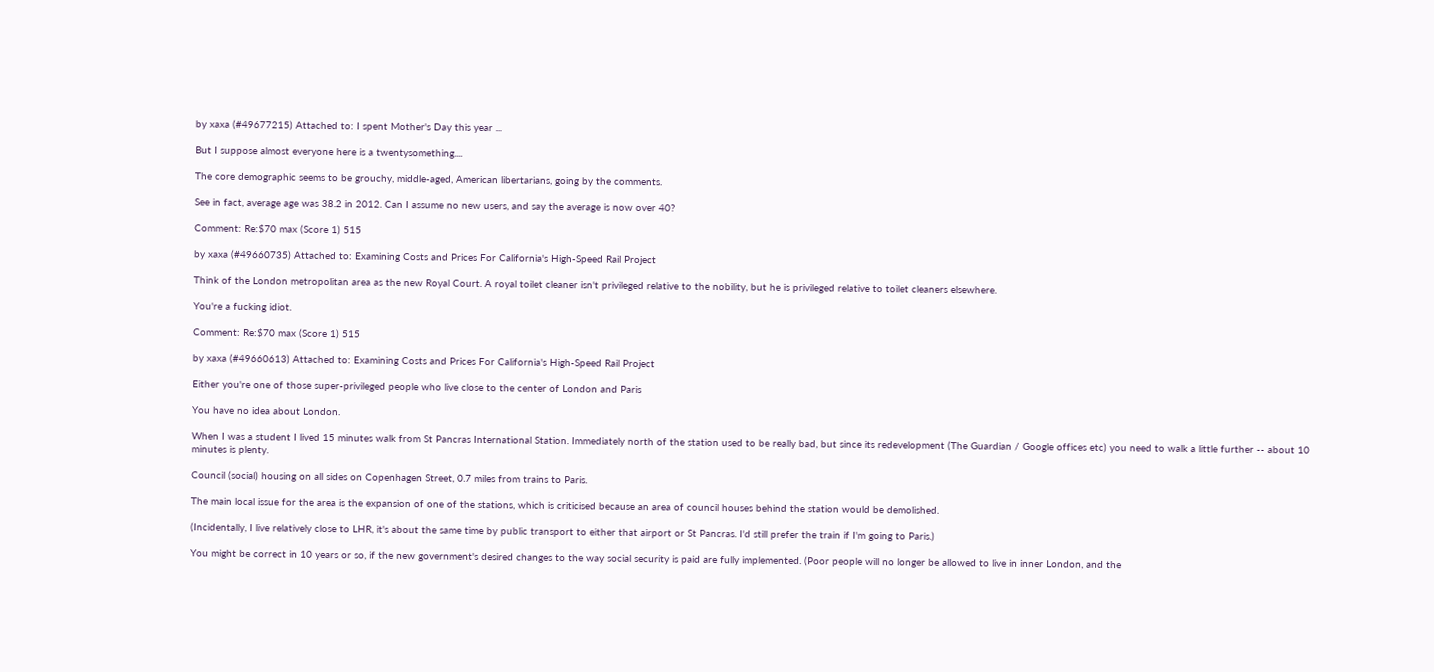by xaxa (#49677215) Attached to: I spent Mother's Day this year ...

But I suppose almost everyone here is a twentysomething....

The core demographic seems to be grouchy, middle-aged, American libertarians, going by the comments.

See in fact, average age was 38.2 in 2012. Can I assume no new users, and say the average is now over 40?

Comment: Re:$70 max (Score 1) 515

by xaxa (#49660735) Attached to: Examining Costs and Prices For California's High-Speed Rail Project

Think of the London metropolitan area as the new Royal Court. A royal toilet cleaner isn't privileged relative to the nobility, but he is privileged relative to toilet cleaners elsewhere.

You're a fucking idiot.

Comment: Re:$70 max (Score 1) 515

by xaxa (#49660613) Attached to: Examining Costs and Prices For California's High-Speed Rail Project

Either you're one of those super-privileged people who live close to the center of London and Paris

You have no idea about London.

When I was a student I lived 15 minutes walk from St Pancras International Station. Immediately north of the station used to be really bad, but since its redevelopment (The Guardian / Google offices etc) you need to walk a little further -- about 10 minutes is plenty.

Council (social) housing on all sides on Copenhagen Street, 0.7 miles from trains to Paris.

The main local issue for the area is the expansion of one of the stations, which is criticised because an area of council houses behind the station would be demolished.

(Incidentally, I live relatively close to LHR, it's about the same time by public transport to either that airport or St Pancras. I'd still prefer the train if I'm going to Paris.)

You might be correct in 10 years or so, if the new government's desired changes to the way social security is paid are fully implemented. (Poor people will no longer be allowed to live in inner London, and the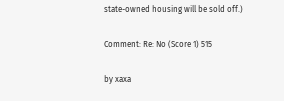state-owned housing will be sold off.)

Comment: Re: No (Score 1) 515

by xaxa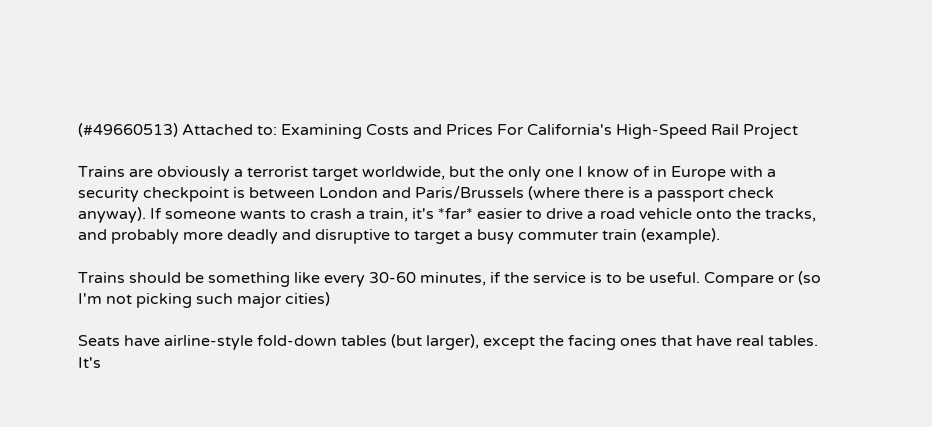(#49660513) Attached to: Examining Costs and Prices For California's High-Speed Rail Project

Trains are obviously a terrorist target worldwide, but the only one I know of in Europe with a security checkpoint is between London and Paris/Brussels (where there is a passport check anyway). If someone wants to crash a train, it's *far* easier to drive a road vehicle onto the tracks, and probably more deadly and disruptive to target a busy commuter train (example).

Trains should be something like every 30-60 minutes, if the service is to be useful. Compare or (so I'm not picking such major cities)

Seats have airline-style fold-down tables (but larger), except the facing ones that have real tables. It's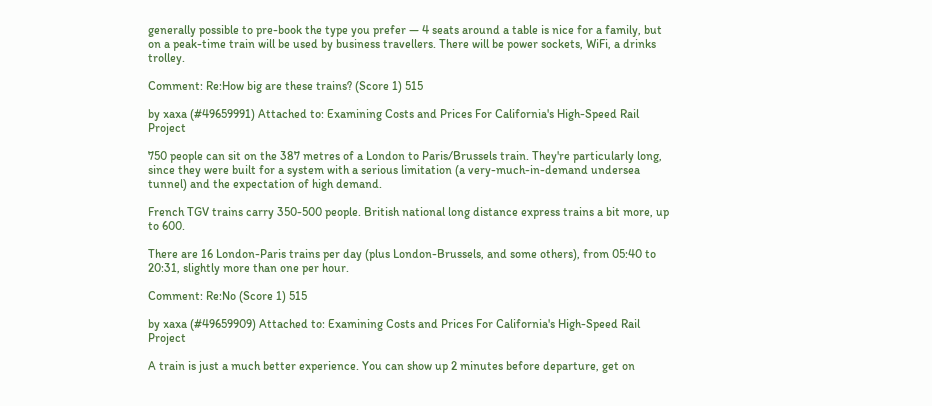generally possible to pre-book the type you prefer — 4 seats around a table is nice for a family, but on a peak-time train will be used by business travellers. There will be power sockets, WiFi, a drinks trolley.

Comment: Re:How big are these trains? (Score 1) 515

by xaxa (#49659991) Attached to: Examining Costs and Prices For California's High-Speed Rail Project

750 people can sit on the 387 metres of a London to Paris/Brussels train. They're particularly long, since they were built for a system with a serious limitation (a very-much-in-demand undersea tunnel) and the expectation of high demand.

French TGV trains carry 350-500 people. British national long distance express trains a bit more, up to 600.

There are 16 London-Paris trains per day (plus London-Brussels, and some others), from 05:40 to 20:31, slightly more than one per hour.

Comment: Re:No (Score 1) 515

by xaxa (#49659909) Attached to: Examining Costs and Prices For California's High-Speed Rail Project

A train is just a much better experience. You can show up 2 minutes before departure, get on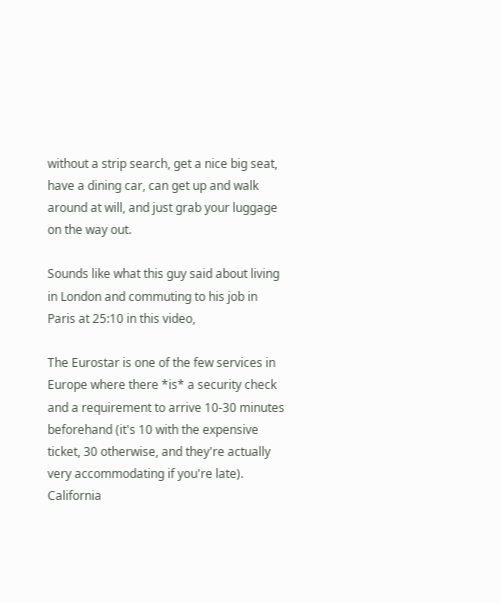without a strip search, get a nice big seat, have a dining car, can get up and walk around at will, and just grab your luggage on the way out.

Sounds like what this guy said about living in London and commuting to his job in Paris at 25:10 in this video,

The Eurostar is one of the few services in Europe where there *is* a security check and a requirement to arrive 10-30 minutes beforehand (it's 10 with the expensive ticket, 30 otherwise, and they're actually very accommodating if you're late). California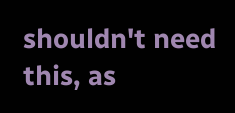shouldn't need this, as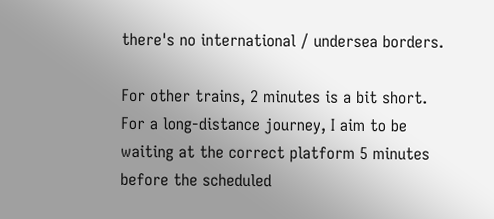there's no international / undersea borders.

For other trains, 2 minutes is a bit short. For a long-distance journey, I aim to be waiting at the correct platform 5 minutes before the scheduled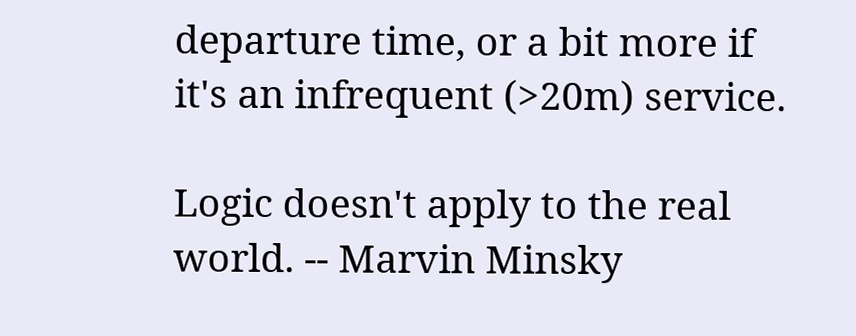departure time, or a bit more if it's an infrequent (>20m) service.

Logic doesn't apply to the real world. -- Marvin Minsky